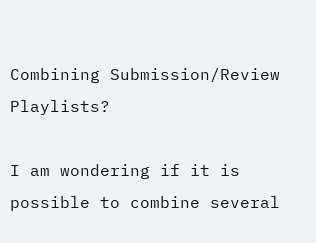Combining Submission/Review Playlists?

I am wondering if it is possible to combine several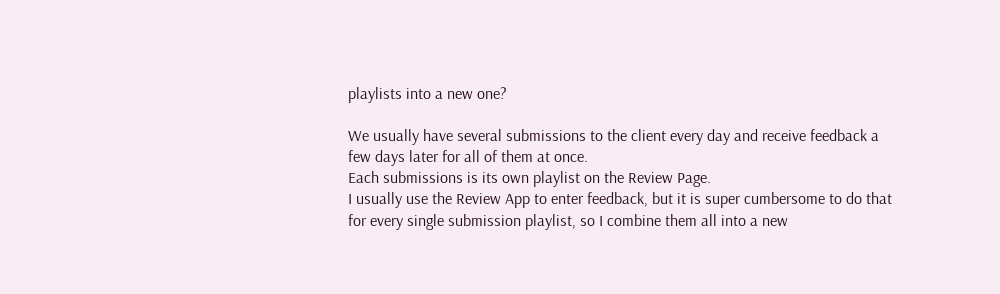playlists into a new one?

We usually have several submissions to the client every day and receive feedback a few days later for all of them at once.
Each submissions is its own playlist on the Review Page.
I usually use the Review App to enter feedback, but it is super cumbersome to do that for every single submission playlist, so I combine them all into a new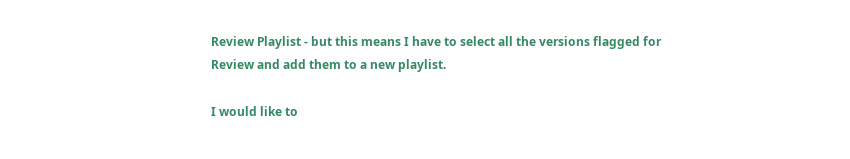Review Playlist - but this means I have to select all the versions flagged for Review and add them to a new playlist.

I would like to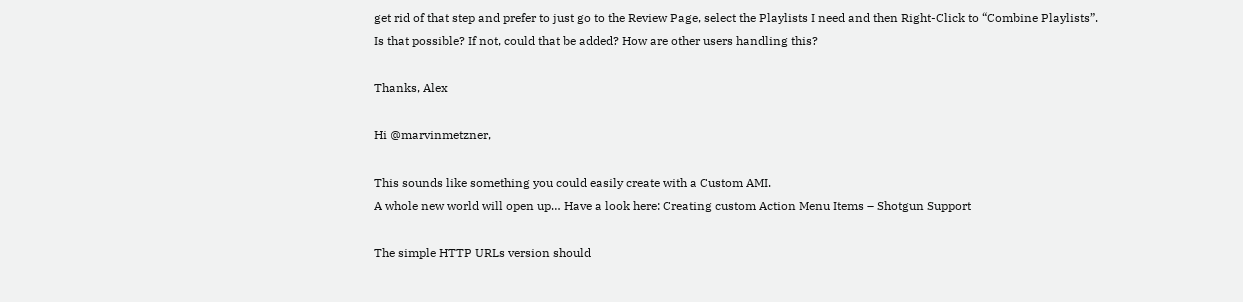get rid of that step and prefer to just go to the Review Page, select the Playlists I need and then Right-Click to “Combine Playlists”.
Is that possible? If not, could that be added? How are other users handling this?

Thanks, Alex

Hi @marvinmetzner,

This sounds like something you could easily create with a Custom AMI.
A whole new world will open up… Have a look here: Creating custom Action Menu Items – Shotgun Support

The simple HTTP URLs version should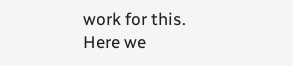work for this.
Here we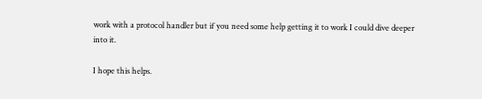work with a protocol handler but if you need some help getting it to work I could dive deeper into it.

I hope this helps.